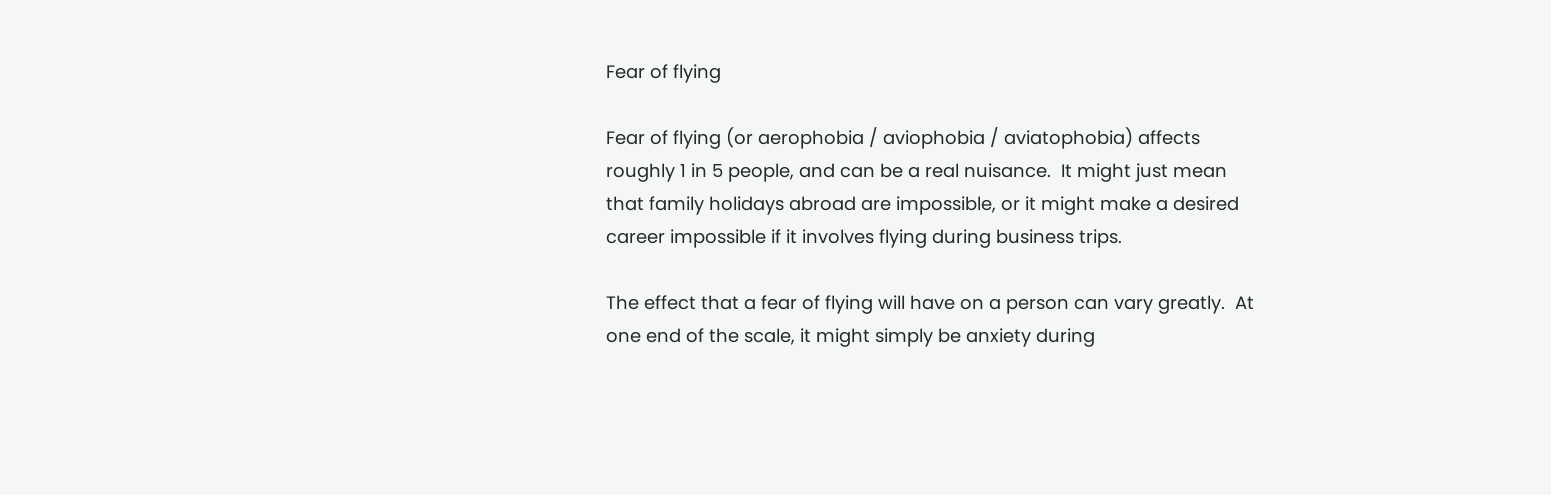Fear of flying

Fear of flying (or aerophobia / aviophobia / aviatophobia) affects roughly 1 in 5 people, and can be a real nuisance.  It might just mean that family holidays abroad are impossible, or it might make a desired career impossible if it involves flying during business trips.

The effect that a fear of flying will have on a person can vary greatly.  At one end of the scale, it might simply be anxiety during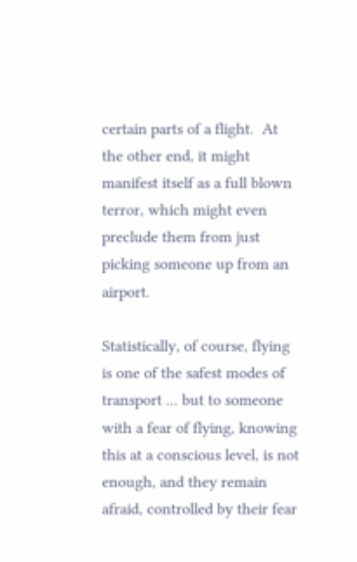certain parts of a flight.  At the other end, it might manifest itself as a full blown terror, which might even preclude them from just picking someone up from an airport.

Statistically, of course, flying is one of the safest modes of transport ... but to someone with a fear of flying, knowing this at a conscious level, is not enough, and they remain afraid, controlled by their fear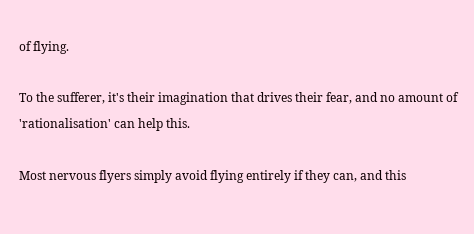of flying.

To the sufferer, it's their imagination that drives their fear, and no amount of 'rationalisation' can help this.

Most nervous flyers simply avoid flying entirely if they can, and this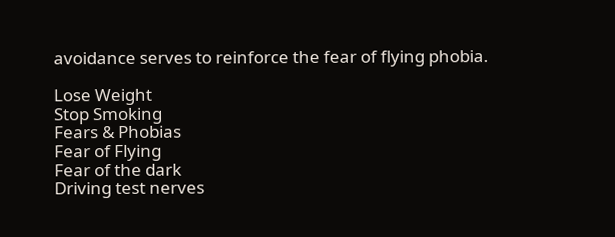avoidance serves to reinforce the fear of flying phobia.

Lose Weight
Stop Smoking
Fears & Phobias
Fear of Flying
Fear of the dark
Driving test nerves